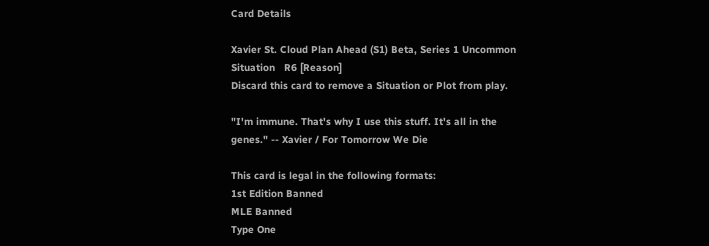Card Details

Xavier St. Cloud Plan Ahead (S1) Beta, Series 1 Uncommon
Situation   R6 [Reason]
Discard this card to remove a Situation or Plot from play.

"I'm immune. That's why I use this stuff. It's all in the genes." -- Xavier / For Tomorrow We Die

This card is legal in the following formats:
1st Edition Banned
MLE Banned
Type One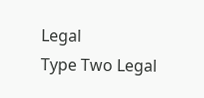Legal
Type Two Legal